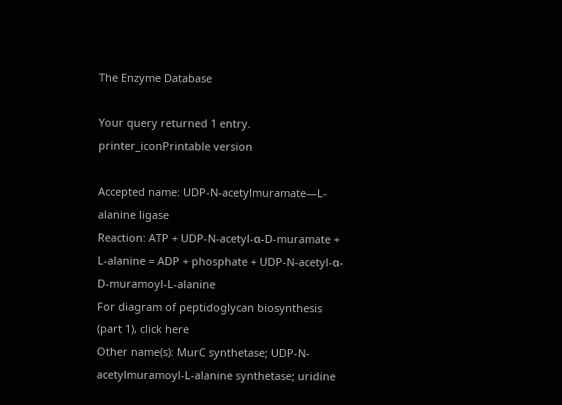The Enzyme Database

Your query returned 1 entry.    printer_iconPrintable version

Accepted name: UDP-N-acetylmuramate—L-alanine ligase
Reaction: ATP + UDP-N-acetyl-α-D-muramate + L-alanine = ADP + phosphate + UDP-N-acetyl-α-D-muramoyl-L-alanine
For diagram of peptidoglycan biosynthesis (part 1), click here
Other name(s): MurC synthetase; UDP-N-acetylmuramoyl-L-alanine synthetase; uridine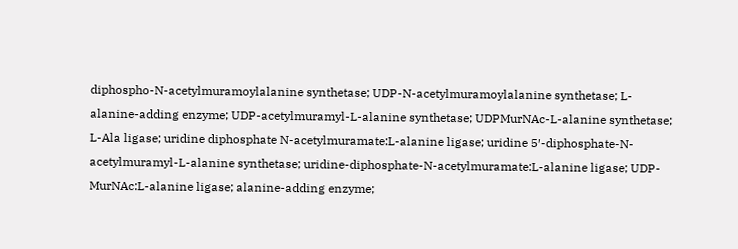diphospho-N-acetylmuramoylalanine synthetase; UDP-N-acetylmuramoylalanine synthetase; L-alanine-adding enzyme; UDP-acetylmuramyl-L-alanine synthetase; UDPMurNAc-L-alanine synthetase; L-Ala ligase; uridine diphosphate N-acetylmuramate:L-alanine ligase; uridine 5′-diphosphate-N-acetylmuramyl-L-alanine synthetase; uridine-diphosphate-N-acetylmuramate:L-alanine ligase; UDP-MurNAc:L-alanine ligase; alanine-adding enzyme;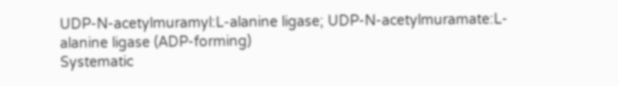UDP-N-acetylmuramyl:L-alanine ligase; UDP-N-acetylmuramate:L-alanine ligase (ADP-forming)
Systematic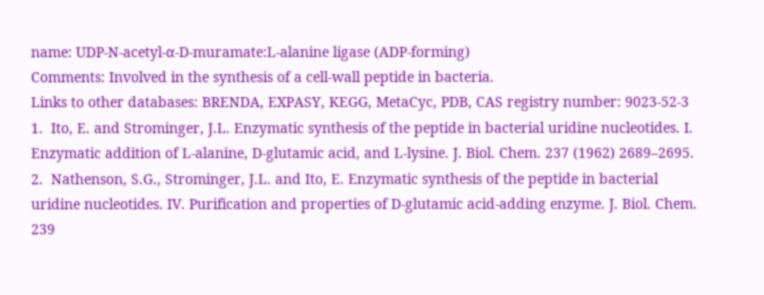name: UDP-N-acetyl-α-D-muramate:L-alanine ligase (ADP-forming)
Comments: Involved in the synthesis of a cell-wall peptide in bacteria.
Links to other databases: BRENDA, EXPASY, KEGG, MetaCyc, PDB, CAS registry number: 9023-52-3
1.  Ito, E. and Strominger, J.L. Enzymatic synthesis of the peptide in bacterial uridine nucleotides. I. Enzymatic addition of L-alanine, D-glutamic acid, and L-lysine. J. Biol. Chem. 237 (1962) 2689–2695.
2.  Nathenson, S.G., Strominger, J.L. and Ito, E. Enzymatic synthesis of the peptide in bacterial uridine nucleotides. IV. Purification and properties of D-glutamic acid-adding enzyme. J. Biol. Chem. 239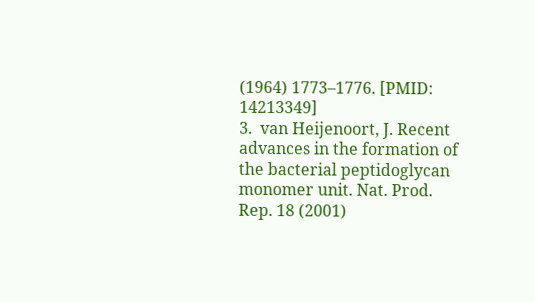(1964) 1773–1776. [PMID: 14213349]
3.  van Heijenoort, J. Recent advances in the formation of the bacterial peptidoglycan monomer unit. Nat. Prod. Rep. 18 (2001)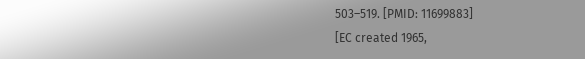503–519. [PMID: 11699883]
[EC created 1965,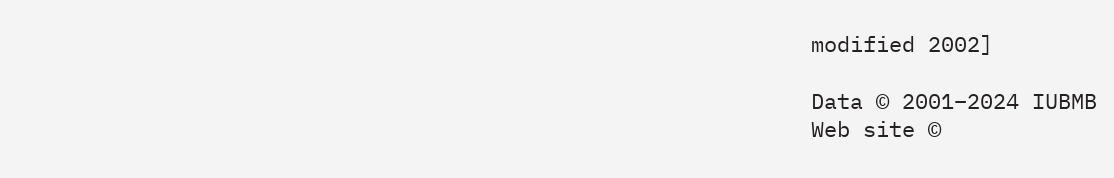modified 2002]

Data © 2001–2024 IUBMB
Web site ©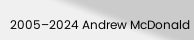2005–2024 Andrew McDonald